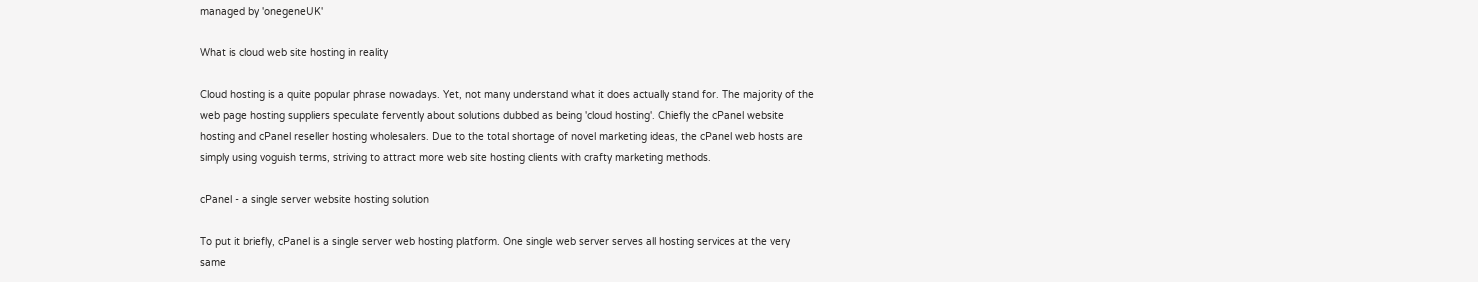managed by 'onegeneUK'

What is cloud web site hosting in reality

Cloud hosting is a quite popular phrase nowadays. Yet, not many understand what it does actually stand for. The majority of the web page hosting suppliers speculate fervently about solutions dubbed as being 'cloud hosting'. Chiefly the cPanel website hosting and cPanel reseller hosting wholesalers. Due to the total shortage of novel marketing ideas, the cPanel web hosts are simply using voguish terms, striving to attract more web site hosting clients with crafty marketing methods.

cPanel - a single server website hosting solution

To put it briefly, cPanel is a single server web hosting platform. One single web server serves all hosting services at the very same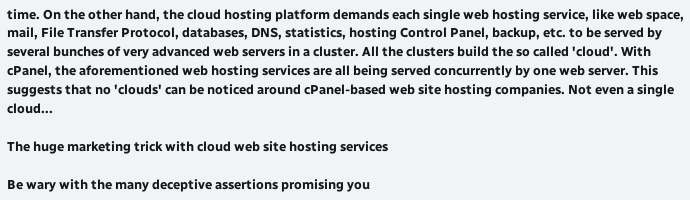time. On the other hand, the cloud hosting platform demands each single web hosting service, like web space, mail, File Transfer Protocol, databases, DNS, statistics, hosting Control Panel, backup, etc. to be served by several bunches of very advanced web servers in a cluster. All the clusters build the so called 'cloud'. With cPanel, the aforementioned web hosting services are all being served concurrently by one web server. This suggests that no 'clouds' can be noticed around cPanel-based web site hosting companies. Not even a single cloud...

The huge marketing trick with cloud web site hosting services

Be wary with the many deceptive assertions promising you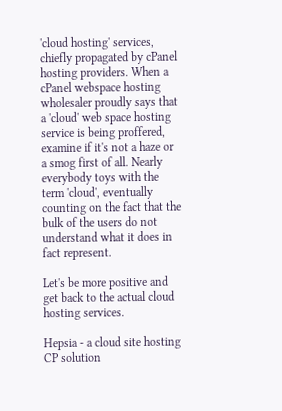'cloud hosting' services, chiefly propagated by cPanel hosting providers. When a cPanel webspace hosting wholesaler proudly says that a 'cloud' web space hosting service is being proffered, examine if it's not a haze or a smog first of all. Nearly everybody toys with the term 'cloud', eventually counting on the fact that the bulk of the users do not understand what it does in fact represent.

Let's be more positive and get back to the actual cloud hosting services.

Hepsia - a cloud site hosting CP solution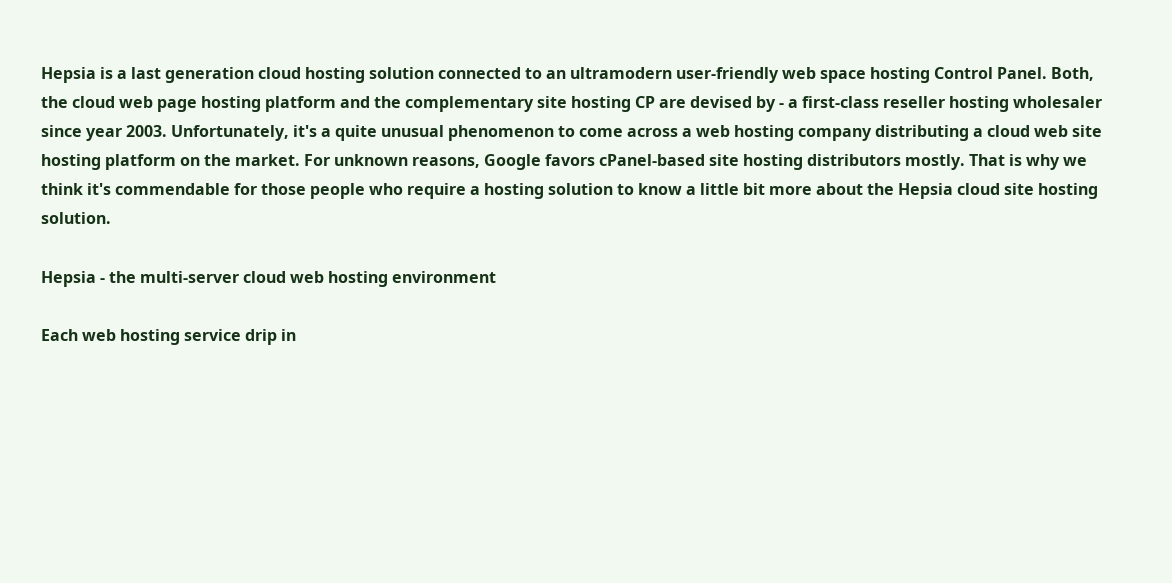Hepsia is a last generation cloud hosting solution connected to an ultramodern user-friendly web space hosting Control Panel. Both, the cloud web page hosting platform and the complementary site hosting CP are devised by - a first-class reseller hosting wholesaler since year 2003. Unfortunately, it's a quite unusual phenomenon to come across a web hosting company distributing a cloud web site hosting platform on the market. For unknown reasons, Google favors cPanel-based site hosting distributors mostly. That is why we think it's commendable for those people who require a hosting solution to know a little bit more about the Hepsia cloud site hosting solution.

Hepsia - the multi-server cloud web hosting environment

Each web hosting service drip in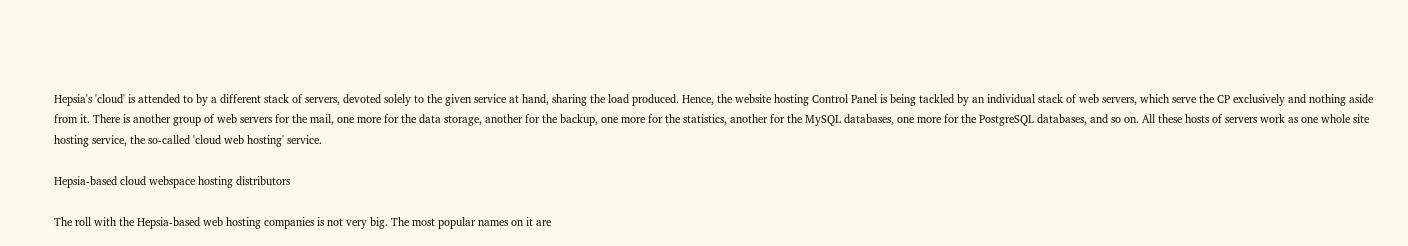Hepsia's 'cloud' is attended to by a different stack of servers, devoted solely to the given service at hand, sharing the load produced. Hence, the website hosting Control Panel is being tackled by an individual stack of web servers, which serve the CP exclusively and nothing aside from it. There is another group of web servers for the mail, one more for the data storage, another for the backup, one more for the statistics, another for the MySQL databases, one more for the PostgreSQL databases, and so on. All these hosts of servers work as one whole site hosting service, the so-called 'cloud web hosting' service.

Hepsia-based cloud webspace hosting distributors

The roll with the Hepsia-based web hosting companies is not very big. The most popular names on it are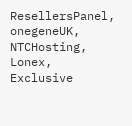ResellersPanel, onegeneUK, NTCHosting, Lonex, Exclusive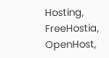Hosting, FreeHostia, OpenHost,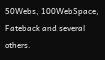50Webs, 100WebSpace, Fateback and several others.